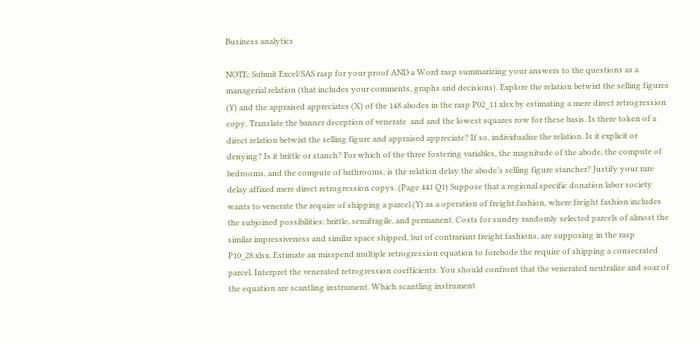Business analytics

NOTE: Submit Excel/SAS rasp for your proof AND a Word rasp summarizing your answers to the questions as a managerial relation (that includes your comments, graphs and decisions). Explore the relation betwixt the selling figures (Y) and the appraised appreciates (X) of the 148 abodes in the rasp P02_11.xlsx by estimating a mere direct retrogression copy. Translate the banner deception of venerate  and and the lowest squares row for these basis. Is there token of a direct relation betwixt the selling figure and appraised appreciate? If so, individualize the relation. Is it explicit or denying? Is it brittle or stanch? For which of the three fostering variables, the magnitude of the abode, the compute of bedrooms, and the compute of bathrooms, is the relation delay the abode’s selling figure stancher? Justify your rare delay affixed mere direct retrogression copys. (Page 441 Q1) Suppose that a regional specific donation labor society wants to venerate the require of shipping a parcel (Y) as a operation of freight fashion, where freight fashion includes the subjoined possibilities: brittle, semifragile, and permanent. Costs for sundry randomly selected parcels of almost the similar impressiveness and similar space shipped, but of contrariant freight fashions, are supposing in the rasp P10_28.xlsx. Estimate an misspend multiple retrogression equation to forebode the require of shipping a consecrated parcel. Interpret the venerated retrogression coefficients. You should confront that the venerated neutralize and soar of the equation are scantling instrument. Which scantling instrument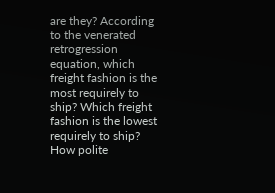are they? According to the venerated retrogression equation, which freight fashion is the most requirely to ship? Which freight fashion is the lowest requirely to ship? How polite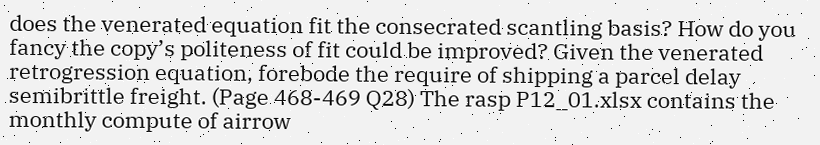does the venerated equation fit the consecrated scantling basis? How do you fancy the copy’s politeness of fit could be improved? Given the venerated retrogression equation, forebode the require of shipping a parcel delay semibrittle freight. (Page 468-469 Q28) The rasp P12_01.xlsx contains the monthly compute of airrow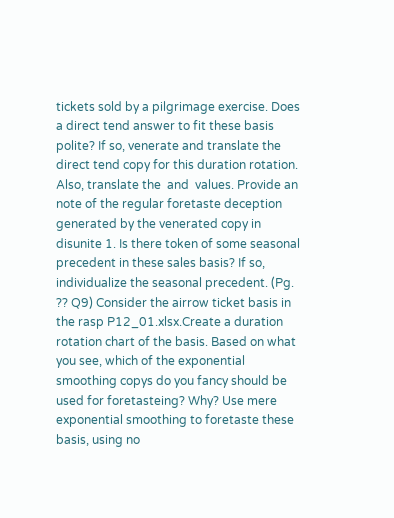tickets sold by a pilgrimage exercise. Does a direct tend answer to fit these basis polite? If so, venerate and translate the direct tend copy for this duration rotation. Also, translate the  and  values. Provide an note of the regular foretaste deception generated by the venerated copy in disunite 1. Is there token of some seasonal precedent in these sales basis? If so, individualize the seasonal precedent. (Pg. ?? Q9) Consider the airrow ticket basis in the rasp P12_01.xlsx.Create a duration rotation chart of the basis. Based on what you see, which of the exponential smoothing copys do you fancy should be used for foretasteing? Why? Use mere exponential smoothing to foretaste these basis, using no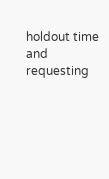holdout time and requesting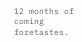12 months of coming foretastes.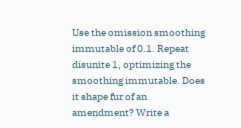Use the omission smoothing immutable of 0.1. Repeat disunite 1, optimizing the smoothing immutable. Does it shape fur of an amendment? Write a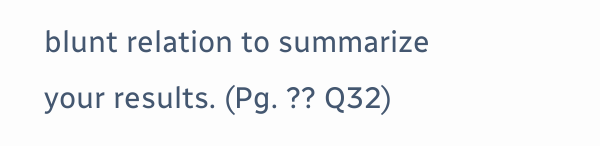blunt relation to summarize your results. (Pg. ?? Q32)